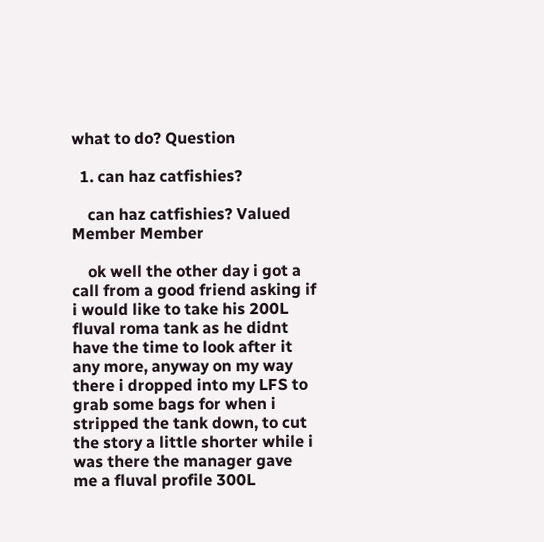what to do? Question

  1. can haz catfishies?

    can haz catfishies? Valued Member Member

    ok well the other day i got a call from a good friend asking if i would like to take his 200L fluval roma tank as he didnt have the time to look after it any more, anyway on my way there i dropped into my LFS to grab some bags for when i stripped the tank down, to cut the story a little shorter while i was there the manager gave me a fluval profile 300L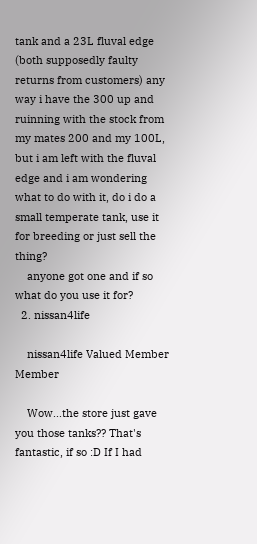tank and a 23L fluval edge (both supposedly faulty returns from customers) any way i have the 300 up and ruinning with the stock from my mates 200 and my 100L, but i am left with the fluval edge and i am wondering what to do with it, do i do a small temperate tank, use it for breeding or just sell the thing?
    anyone got one and if so what do you use it for?
  2. nissan4life

    nissan4life Valued Member Member

    Wow...the store just gave you those tanks?? That's fantastic, if so :D If I had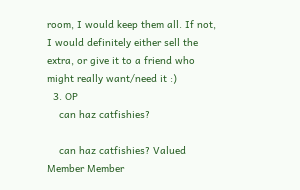room, I would keep them all. If not, I would definitely either sell the extra, or give it to a friend who might really want/need it :)
  3. OP
    can haz catfishies?

    can haz catfishies? Valued Member Member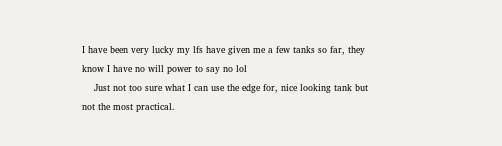I have been very lucky my lfs have given me a few tanks so far, they know I have no will power to say no lol
    Just not too sure what I can use the edge for, nice looking tank but not the most practical.